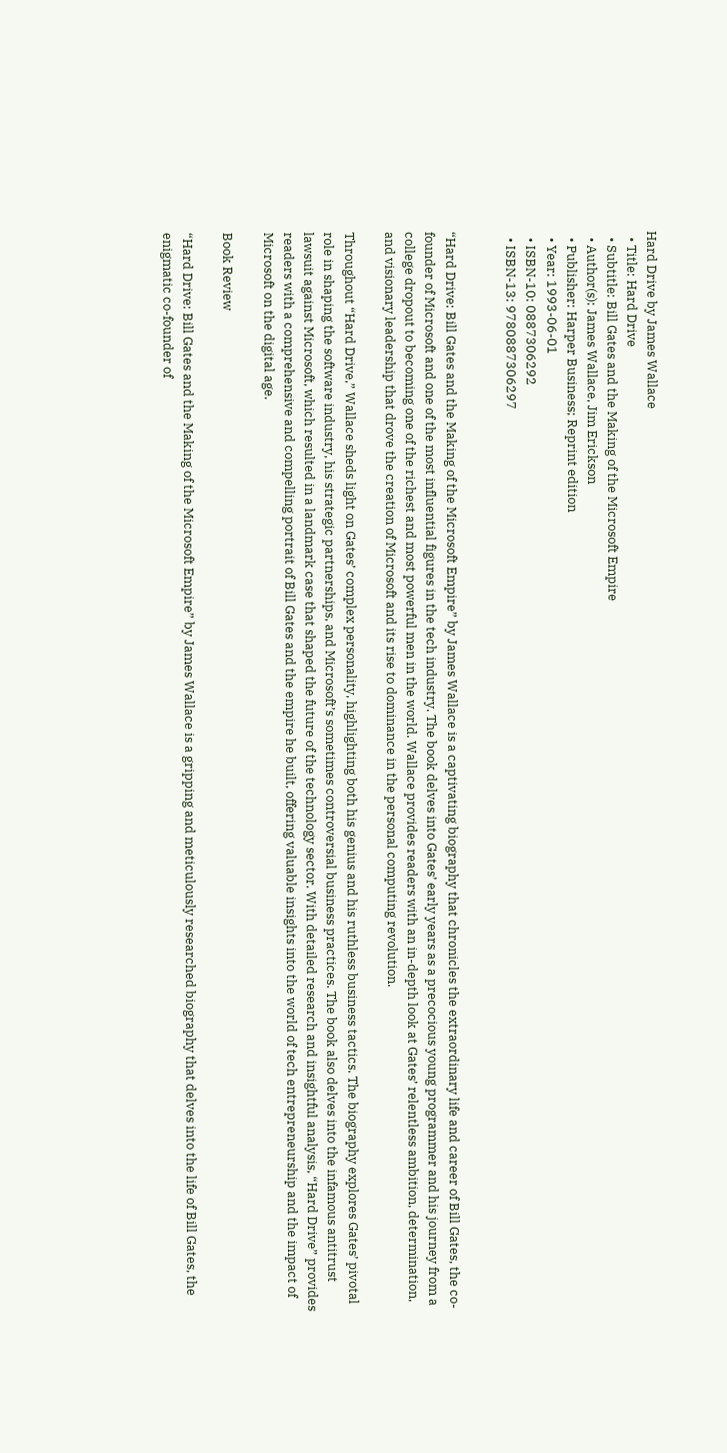Hard Drive by James Wallace
  • Title: Hard Drive
  • Subtitle: Bill Gates and the Making of the Microsoft Empire
  • Author(s): James Wallace, Jim Erickson
  • Publisher: Harper Business; Reprint edition
  • Year: 1993-06-01
  • ISBN-10: 0887306292
  • ISBN-13: 9780887306297


“Hard Drive: Bill Gates and the Making of the Microsoft Empire” by James Wallace is a captivating biography that chronicles the extraordinary life and career of Bill Gates, the co-founder of Microsoft and one of the most influential figures in the tech industry. The book delves into Gates’ early years as a precocious young programmer and his journey from a college dropout to becoming one of the richest and most powerful men in the world. Wallace provides readers with an in-depth look at Gates’ relentless ambition, determination, and visionary leadership that drove the creation of Microsoft and its rise to dominance in the personal computing revolution.

Throughout “Hard Drive,” Wallace sheds light on Gates’ complex personality, highlighting both his genius and his ruthless business tactics. The biography explores Gates’ pivotal role in shaping the software industry, his strategic partnerships, and Microsoft’s sometimes controversial business practices. The book also delves into the infamous antitrust lawsuit against Microsoft, which resulted in a landmark case that shaped the future of the technology sector. With detailed research and insightful analysis, “Hard Drive” provides readers with a comprehensive and compelling portrait of Bill Gates and the empire he built, offering valuable insights into the world of tech entrepreneurship and the impact of Microsoft on the digital age.

Book Review

“Hard Drive: Bill Gates and the Making of the Microsoft Empire” by James Wallace is a gripping and meticulously researched biography that delves into the life of Bill Gates, the enigmatic co-founder of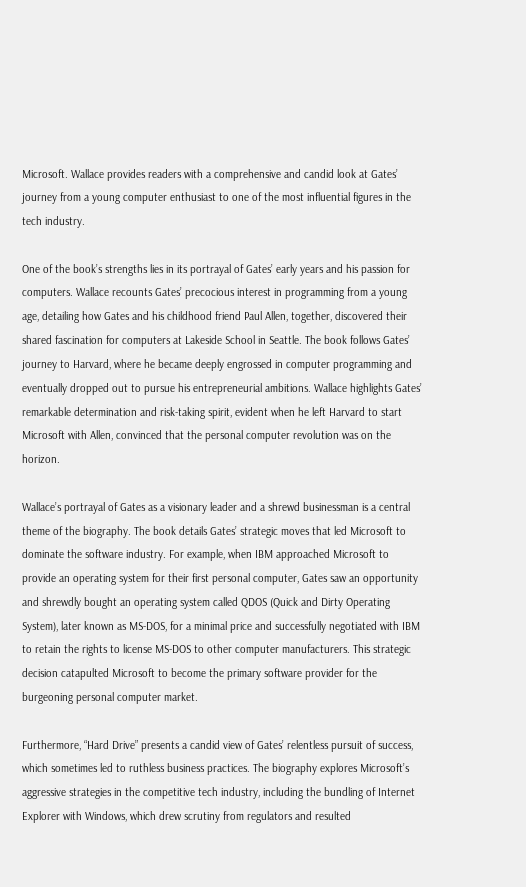Microsoft. Wallace provides readers with a comprehensive and candid look at Gates’ journey from a young computer enthusiast to one of the most influential figures in the tech industry.

One of the book’s strengths lies in its portrayal of Gates’ early years and his passion for computers. Wallace recounts Gates’ precocious interest in programming from a young age, detailing how Gates and his childhood friend Paul Allen, together, discovered their shared fascination for computers at Lakeside School in Seattle. The book follows Gates’ journey to Harvard, where he became deeply engrossed in computer programming and eventually dropped out to pursue his entrepreneurial ambitions. Wallace highlights Gates’ remarkable determination and risk-taking spirit, evident when he left Harvard to start Microsoft with Allen, convinced that the personal computer revolution was on the horizon.

Wallace’s portrayal of Gates as a visionary leader and a shrewd businessman is a central theme of the biography. The book details Gates’ strategic moves that led Microsoft to dominate the software industry. For example, when IBM approached Microsoft to provide an operating system for their first personal computer, Gates saw an opportunity and shrewdly bought an operating system called QDOS (Quick and Dirty Operating System), later known as MS-DOS, for a minimal price and successfully negotiated with IBM to retain the rights to license MS-DOS to other computer manufacturers. This strategic decision catapulted Microsoft to become the primary software provider for the burgeoning personal computer market.

Furthermore, “Hard Drive” presents a candid view of Gates’ relentless pursuit of success, which sometimes led to ruthless business practices. The biography explores Microsoft’s aggressive strategies in the competitive tech industry, including the bundling of Internet Explorer with Windows, which drew scrutiny from regulators and resulted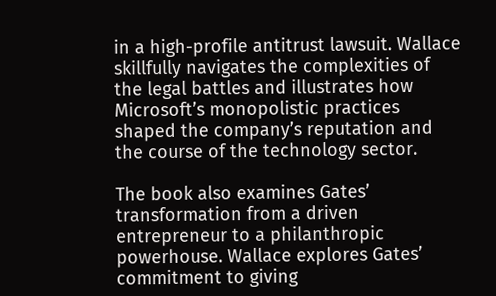in a high-profile antitrust lawsuit. Wallace skillfully navigates the complexities of the legal battles and illustrates how Microsoft’s monopolistic practices shaped the company’s reputation and the course of the technology sector.

The book also examines Gates’ transformation from a driven entrepreneur to a philanthropic powerhouse. Wallace explores Gates’ commitment to giving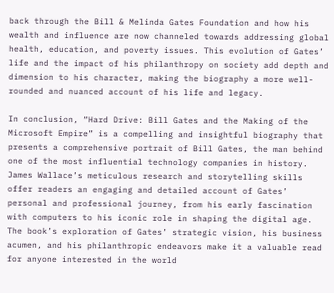back through the Bill & Melinda Gates Foundation and how his wealth and influence are now channeled towards addressing global health, education, and poverty issues. This evolution of Gates’ life and the impact of his philanthropy on society add depth and dimension to his character, making the biography a more well-rounded and nuanced account of his life and legacy.

In conclusion, “Hard Drive: Bill Gates and the Making of the Microsoft Empire” is a compelling and insightful biography that presents a comprehensive portrait of Bill Gates, the man behind one of the most influential technology companies in history. James Wallace’s meticulous research and storytelling skills offer readers an engaging and detailed account of Gates’ personal and professional journey, from his early fascination with computers to his iconic role in shaping the digital age. The book’s exploration of Gates’ strategic vision, his business acumen, and his philanthropic endeavors make it a valuable read for anyone interested in the world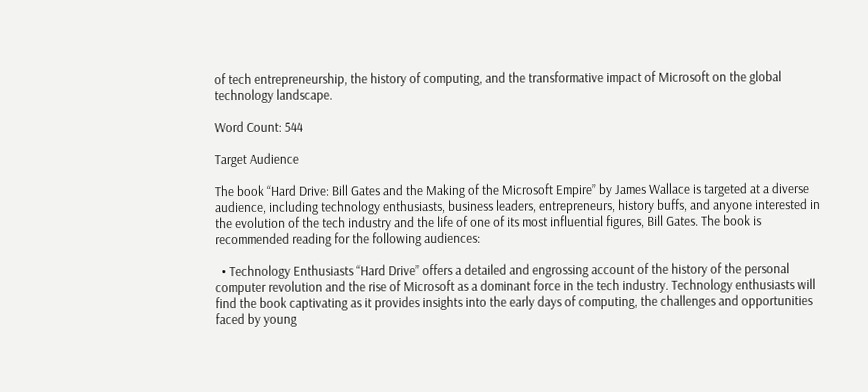of tech entrepreneurship, the history of computing, and the transformative impact of Microsoft on the global technology landscape.

Word Count: 544

Target Audience

The book “Hard Drive: Bill Gates and the Making of the Microsoft Empire” by James Wallace is targeted at a diverse audience, including technology enthusiasts, business leaders, entrepreneurs, history buffs, and anyone interested in the evolution of the tech industry and the life of one of its most influential figures, Bill Gates. The book is recommended reading for the following audiences:

  • Technology Enthusiasts “Hard Drive” offers a detailed and engrossing account of the history of the personal computer revolution and the rise of Microsoft as a dominant force in the tech industry. Technology enthusiasts will find the book captivating as it provides insights into the early days of computing, the challenges and opportunities faced by young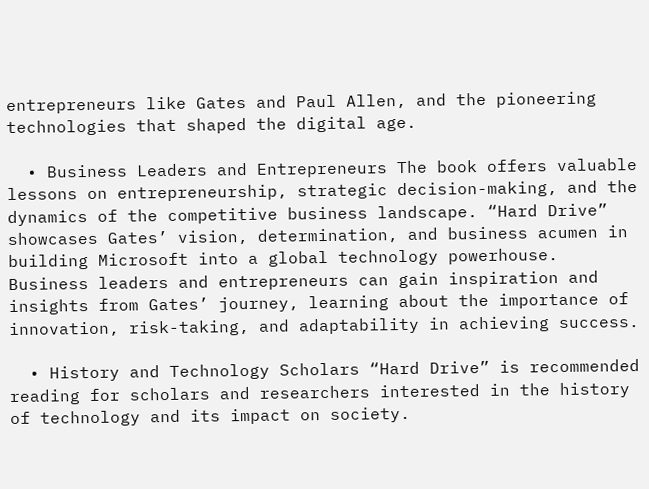entrepreneurs like Gates and Paul Allen, and the pioneering technologies that shaped the digital age.

  • Business Leaders and Entrepreneurs The book offers valuable lessons on entrepreneurship, strategic decision-making, and the dynamics of the competitive business landscape. “Hard Drive” showcases Gates’ vision, determination, and business acumen in building Microsoft into a global technology powerhouse. Business leaders and entrepreneurs can gain inspiration and insights from Gates’ journey, learning about the importance of innovation, risk-taking, and adaptability in achieving success.

  • History and Technology Scholars “Hard Drive” is recommended reading for scholars and researchers interested in the history of technology and its impact on society.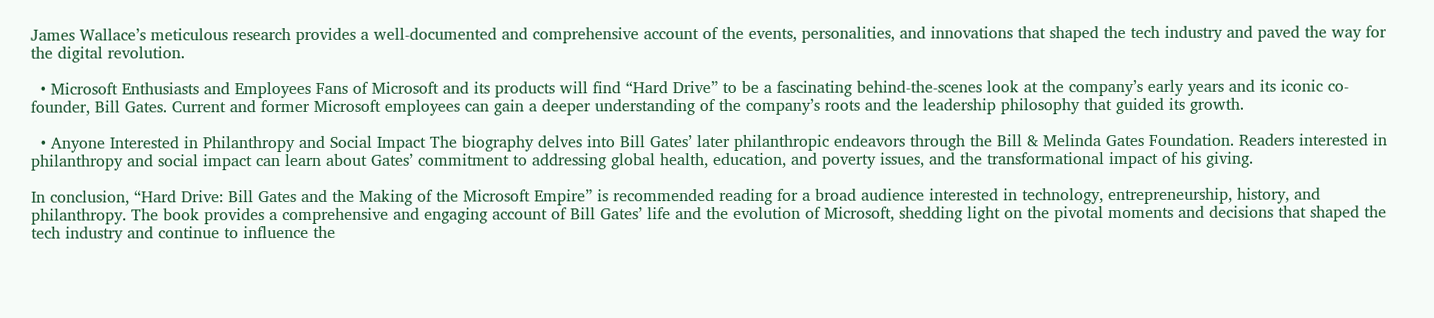James Wallace’s meticulous research provides a well-documented and comprehensive account of the events, personalities, and innovations that shaped the tech industry and paved the way for the digital revolution.

  • Microsoft Enthusiasts and Employees Fans of Microsoft and its products will find “Hard Drive” to be a fascinating behind-the-scenes look at the company’s early years and its iconic co-founder, Bill Gates. Current and former Microsoft employees can gain a deeper understanding of the company’s roots and the leadership philosophy that guided its growth.

  • Anyone Interested in Philanthropy and Social Impact The biography delves into Bill Gates’ later philanthropic endeavors through the Bill & Melinda Gates Foundation. Readers interested in philanthropy and social impact can learn about Gates’ commitment to addressing global health, education, and poverty issues, and the transformational impact of his giving.

In conclusion, “Hard Drive: Bill Gates and the Making of the Microsoft Empire” is recommended reading for a broad audience interested in technology, entrepreneurship, history, and philanthropy. The book provides a comprehensive and engaging account of Bill Gates’ life and the evolution of Microsoft, shedding light on the pivotal moments and decisions that shaped the tech industry and continue to influence the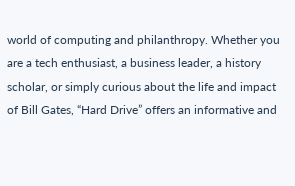world of computing and philanthropy. Whether you are a tech enthusiast, a business leader, a history scholar, or simply curious about the life and impact of Bill Gates, “Hard Drive” offers an informative and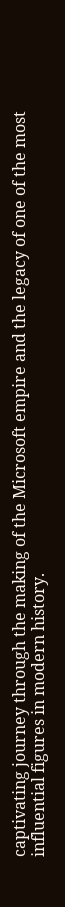captivating journey through the making of the Microsoft empire and the legacy of one of the most influential figures in modern history.